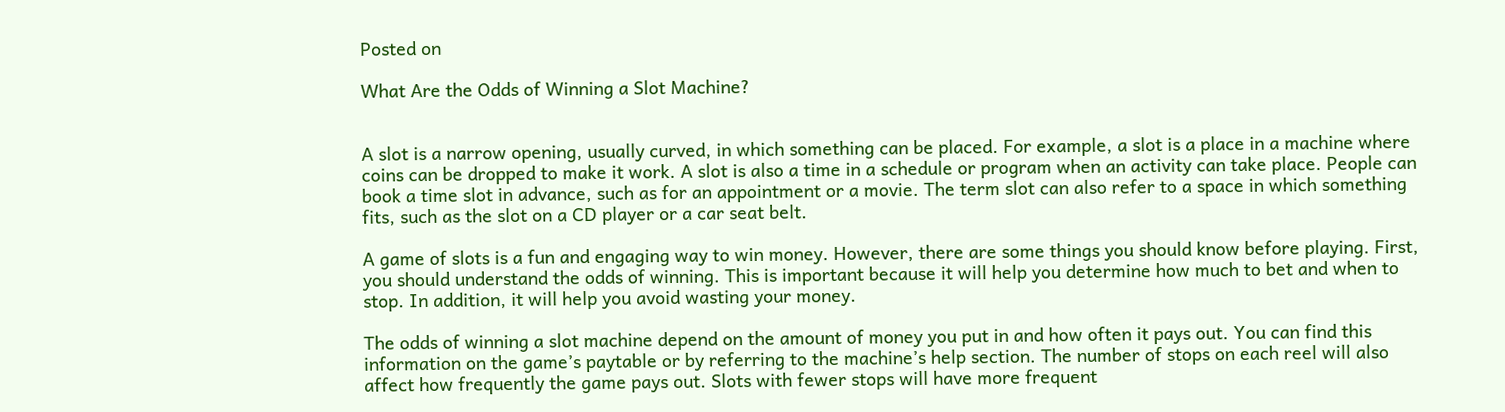Posted on

What Are the Odds of Winning a Slot Machine?


A slot is a narrow opening, usually curved, in which something can be placed. For example, a slot is a place in a machine where coins can be dropped to make it work. A slot is also a time in a schedule or program when an activity can take place. People can book a time slot in advance, such as for an appointment or a movie. The term slot can also refer to a space in which something fits, such as the slot on a CD player or a car seat belt.

A game of slots is a fun and engaging way to win money. However, there are some things you should know before playing. First, you should understand the odds of winning. This is important because it will help you determine how much to bet and when to stop. In addition, it will help you avoid wasting your money.

The odds of winning a slot machine depend on the amount of money you put in and how often it pays out. You can find this information on the game’s paytable or by referring to the machine’s help section. The number of stops on each reel will also affect how frequently the game pays out. Slots with fewer stops will have more frequent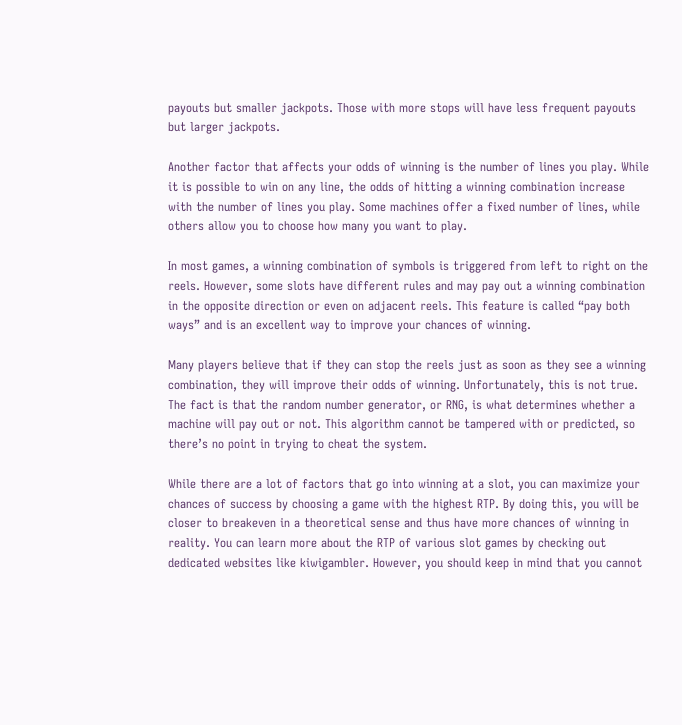payouts but smaller jackpots. Those with more stops will have less frequent payouts but larger jackpots.

Another factor that affects your odds of winning is the number of lines you play. While it is possible to win on any line, the odds of hitting a winning combination increase with the number of lines you play. Some machines offer a fixed number of lines, while others allow you to choose how many you want to play.

In most games, a winning combination of symbols is triggered from left to right on the reels. However, some slots have different rules and may pay out a winning combination in the opposite direction or even on adjacent reels. This feature is called “pay both ways” and is an excellent way to improve your chances of winning.

Many players believe that if they can stop the reels just as soon as they see a winning combination, they will improve their odds of winning. Unfortunately, this is not true. The fact is that the random number generator, or RNG, is what determines whether a machine will pay out or not. This algorithm cannot be tampered with or predicted, so there’s no point in trying to cheat the system.

While there are a lot of factors that go into winning at a slot, you can maximize your chances of success by choosing a game with the highest RTP. By doing this, you will be closer to breakeven in a theoretical sense and thus have more chances of winning in reality. You can learn more about the RTP of various slot games by checking out dedicated websites like kiwigambler. However, you should keep in mind that you cannot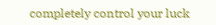completely control your luck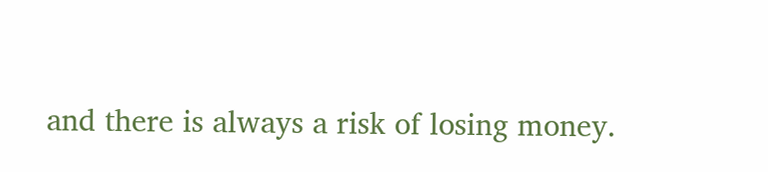and there is always a risk of losing money.